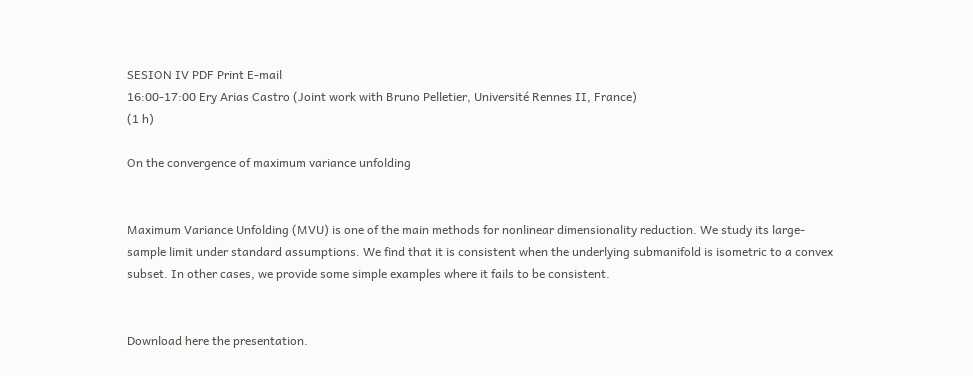SESION IV PDF Print E-mail
16:00-17:00 Ery Arias Castro (Joint work with Bruno Pelletier, Université Rennes II, France)
(1 h)

On the convergence of maximum variance unfolding


Maximum Variance Unfolding (MVU) is one of the main methods for nonlinear dimensionality reduction. We study its large-sample limit under standard assumptions. We find that it is consistent when the underlying submanifold is isometric to a convex subset. In other cases, we provide some simple examples where it fails to be consistent.


Download here the presentation.